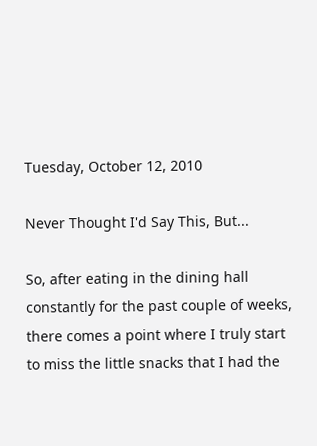Tuesday, October 12, 2010

Never Thought I'd Say This, But...

So, after eating in the dining hall constantly for the past couple of weeks, there comes a point where I truly start to miss the little snacks that I had the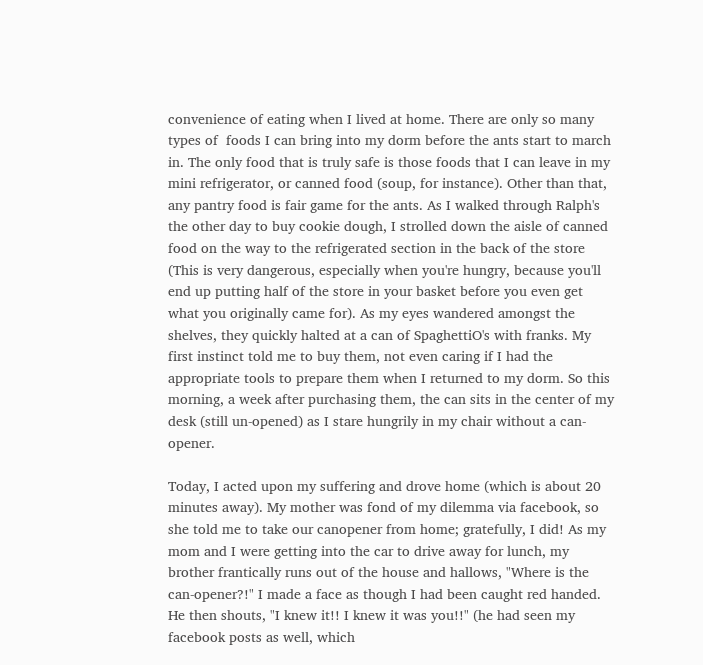convenience of eating when I lived at home. There are only so many types of  foods I can bring into my dorm before the ants start to march in. The only food that is truly safe is those foods that I can leave in my mini refrigerator, or canned food (soup, for instance). Other than that, any pantry food is fair game for the ants. As I walked through Ralph's the other day to buy cookie dough, I strolled down the aisle of canned food on the way to the refrigerated section in the back of the store (This is very dangerous, especially when you're hungry, because you'll end up putting half of the store in your basket before you even get what you originally came for). As my eyes wandered amongst the shelves, they quickly halted at a can of SpaghettiO's with franks. My first instinct told me to buy them, not even caring if I had the appropriate tools to prepare them when I returned to my dorm. So this morning, a week after purchasing them, the can sits in the center of my desk (still un-opened) as I stare hungrily in my chair without a can-opener.

Today, I acted upon my suffering and drove home (which is about 20 minutes away). My mother was fond of my dilemma via facebook, so she told me to take our canopener from home; gratefully, I did! As my mom and I were getting into the car to drive away for lunch, my brother frantically runs out of the house and hallows, "Where is the can-opener?!" I made a face as though I had been caught red handed. He then shouts, "I knew it!! I knew it was you!!" (he had seen my facebook posts as well, which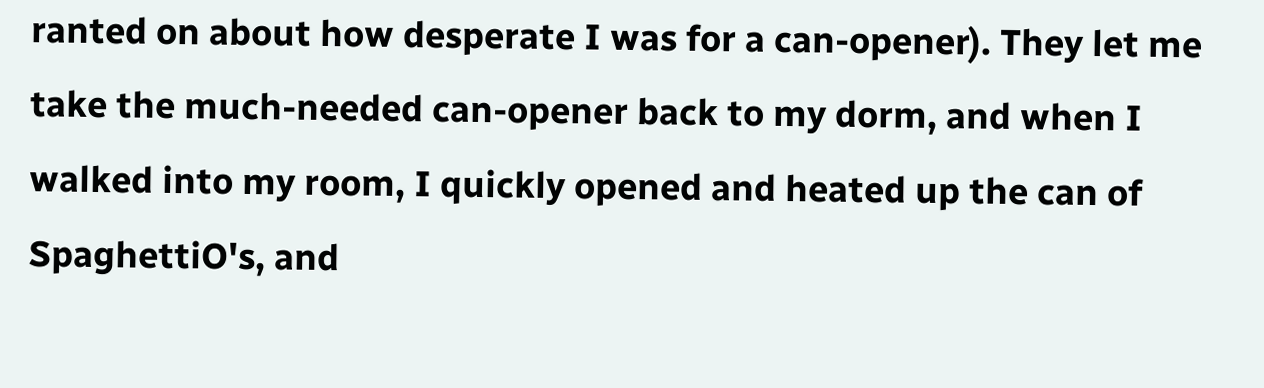ranted on about how desperate I was for a can-opener). They let me take the much-needed can-opener back to my dorm, and when I walked into my room, I quickly opened and heated up the can of SpaghettiO's, and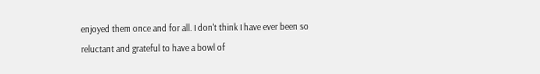enjoyed them once and for all. I don't think I have ever been so reluctant and grateful to have a bowl of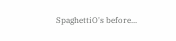SpaghettiO's before...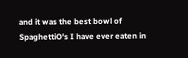and it was the best bowl of SpaghettiO's I have ever eaten in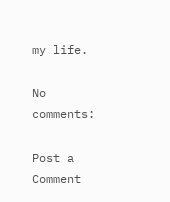my life.

No comments:

Post a Comment